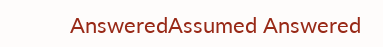AnsweredAssumed Answered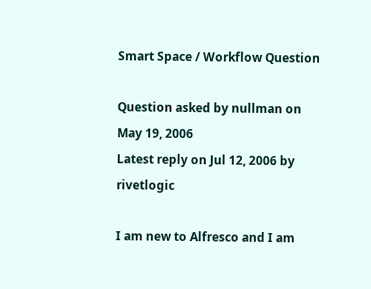Smart Space / Workflow Question

Question asked by nullman on May 19, 2006
Latest reply on Jul 12, 2006 by rivetlogic

I am new to Alfresco and I am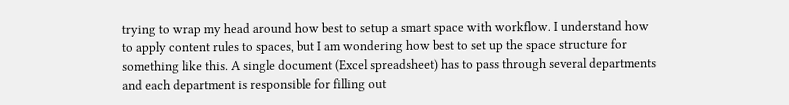trying to wrap my head around how best to setup a smart space with workflow. I understand how to apply content rules to spaces, but I am wondering how best to set up the space structure for something like this. A single document (Excel spreadsheet) has to pass through several departments and each department is responsible for filling out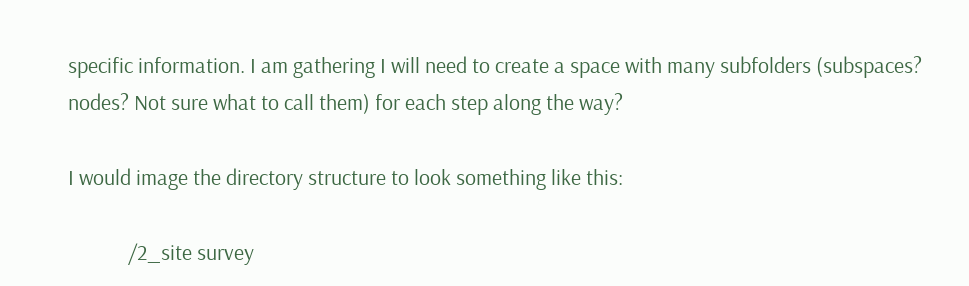specific information. I am gathering I will need to create a space with many subfolders (subspaces? nodes? Not sure what to call them) for each step along the way?

I would image the directory structure to look something like this:

            /2_site survey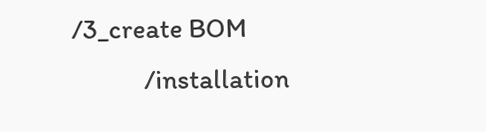/3_create BOM
            /installation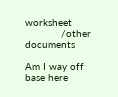worksheet
            /other documents

Am I way off base here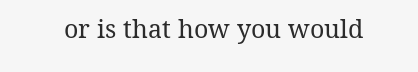or is that how you would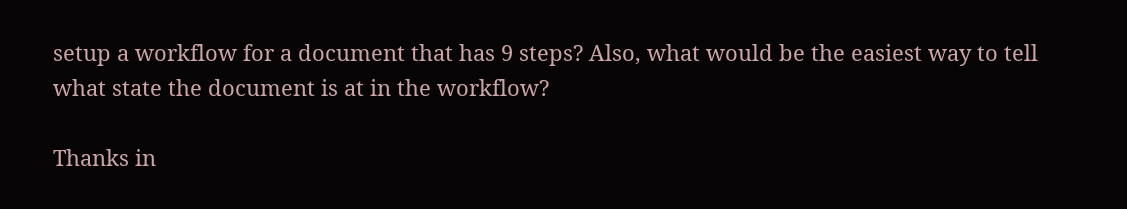setup a workflow for a document that has 9 steps? Also, what would be the easiest way to tell what state the document is at in the workflow?

Thanks in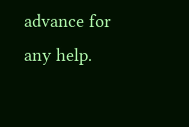advance for any help.